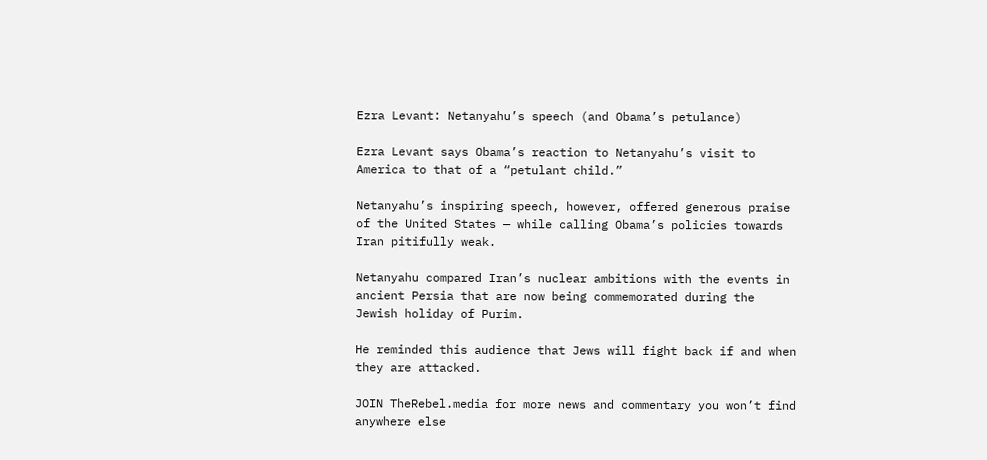Ezra Levant: Netanyahu’s speech (and Obama’s petulance)

Ezra Levant says Obama’s reaction to Netanyahu’s visit to America to that of a “petulant child.”

Netanyahu’s inspiring speech, however, offered generous praise of the United States — while calling Obama’s policies towards Iran pitifully weak.

Netanyahu compared Iran’s nuclear ambitions with the events in ancient Persia that are now being commemorated during the Jewish holiday of Purim.

He reminded this audience that Jews will fight back if and when they are attacked.

JOIN TheRebel.media for more news and commentary you won’t find anywhere else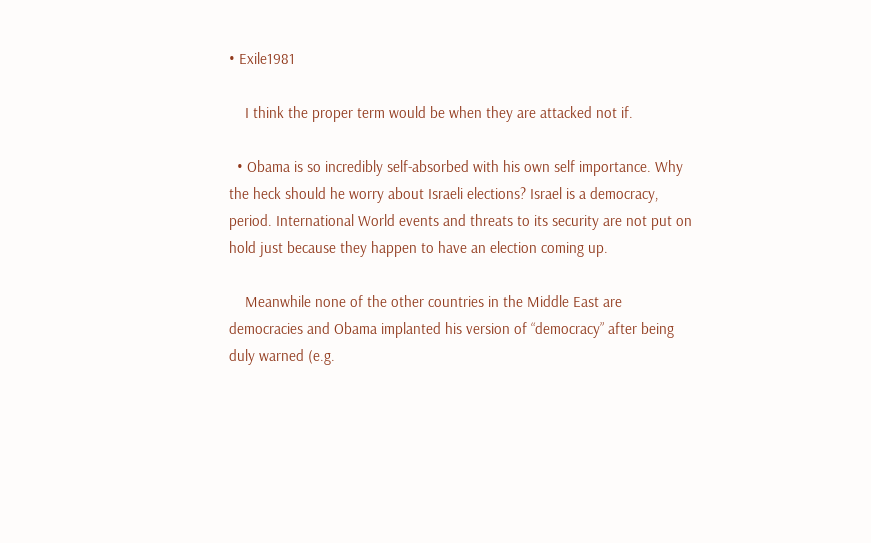• Exile1981

    I think the proper term would be when they are attacked not if.

  • Obama is so incredibly self-absorbed with his own self importance. Why the heck should he worry about Israeli elections? Israel is a democracy, period. International World events and threats to its security are not put on hold just because they happen to have an election coming up.

    Meanwhile none of the other countries in the Middle East are democracies and Obama implanted his version of “democracy” after being duly warned (e.g.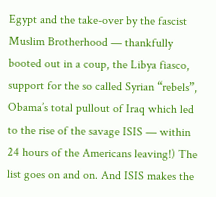Egypt and the take-over by the fascist Muslim Brotherhood — thankfully booted out in a coup, the Libya fiasco, support for the so called Syrian “rebels”, Obama’s total pullout of Iraq which led to the rise of the savage ISIS — within 24 hours of the Americans leaving!) The list goes on and on. And ISIS makes the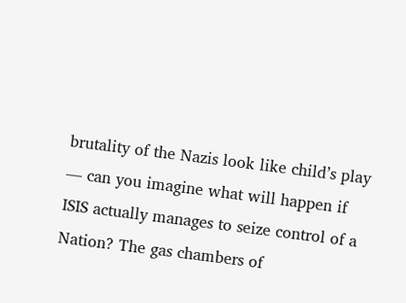brutality of the Nazis look like child’s play — can you imagine what will happen if ISIS actually manages to seize control of a Nation? The gas chambers of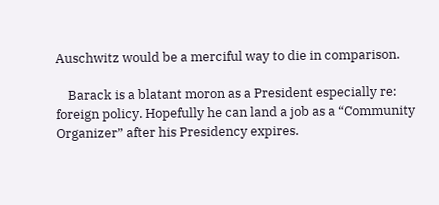Auschwitz would be a merciful way to die in comparison.

    Barack is a blatant moron as a President especially re: foreign policy. Hopefully he can land a job as a “Community Organizer” after his Presidency expires.